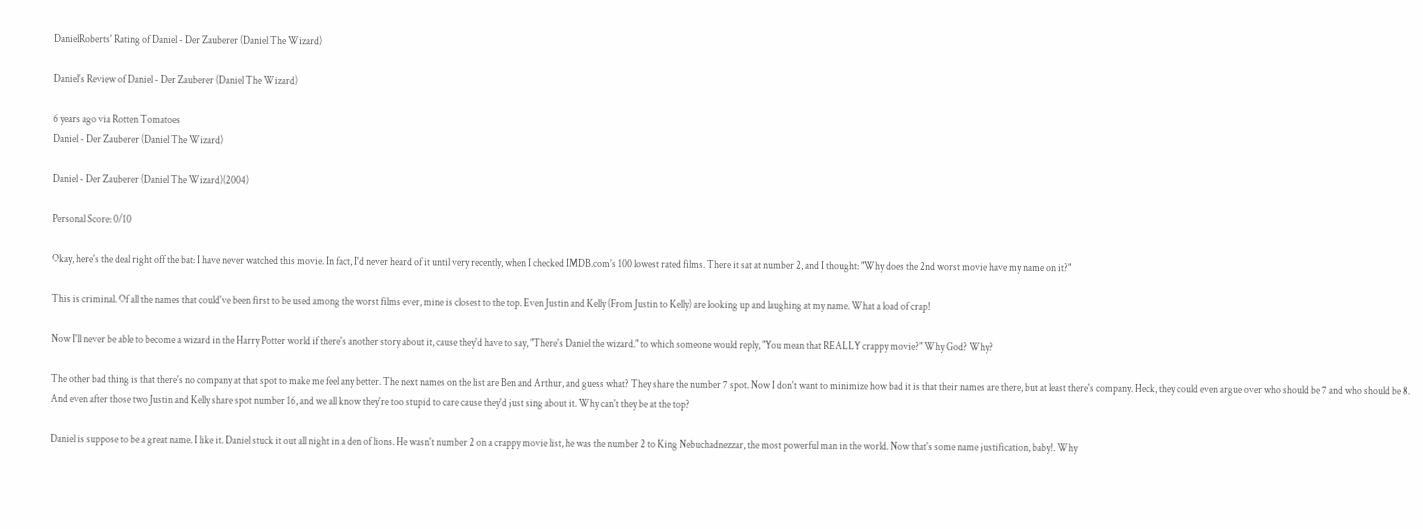DanielRoberts' Rating of Daniel - Der Zauberer (Daniel The Wizard)

Daniel's Review of Daniel - Der Zauberer (Daniel The Wizard)

6 years ago via Rotten Tomatoes
Daniel - Der Zauberer (Daniel The Wizard)

Daniel - Der Zauberer (Daniel The Wizard)(2004)

Personal Score: 0/10

Okay, here's the deal right off the bat: I have never watched this movie. In fact, I'd never heard of it until very recently, when I checked IMDB.com's 100 lowest rated films. There it sat at number 2, and I thought: "Why does the 2nd worst movie have my name on it?"

This is criminal. Of all the names that could've been first to be used among the worst films ever, mine is closest to the top. Even Justin and Kelly (From Justin to Kelly) are looking up and laughing at my name. What a load of crap!

Now I'll never be able to become a wizard in the Harry Potter world if there's another story about it, cause they'd have to say, "There's Daniel the wizard." to which someone would reply, "You mean that REALLY crappy movie?" Why God? Why?

The other bad thing is that there's no company at that spot to make me feel any better. The next names on the list are Ben and Arthur, and guess what? They share the number 7 spot. Now I don't want to minimize how bad it is that their names are there, but at least there's company. Heck, they could even argue over who should be 7 and who should be 8. And even after those two Justin and Kelly share spot number 16, and we all know they're too stupid to care cause they'd just sing about it. Why can't they be at the top?

Daniel is suppose to be a great name. I like it. Daniel stuck it out all night in a den of lions. He wasn't number 2 on a crappy movie list, he was the number 2 to King Nebuchadnezzar, the most powerful man in the world. Now that's some name justification, baby!. Why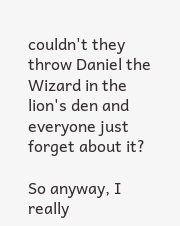couldn't they throw Daniel the Wizard in the lion's den and everyone just forget about it?

So anyway, I really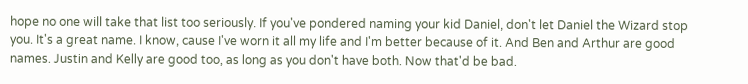hope no one will take that list too seriously. If you've pondered naming your kid Daniel, don't let Daniel the Wizard stop you. It's a great name. I know, cause I've worn it all my life and I'm better because of it. And Ben and Arthur are good names. Justin and Kelly are good too, as long as you don't have both. Now that'd be bad.